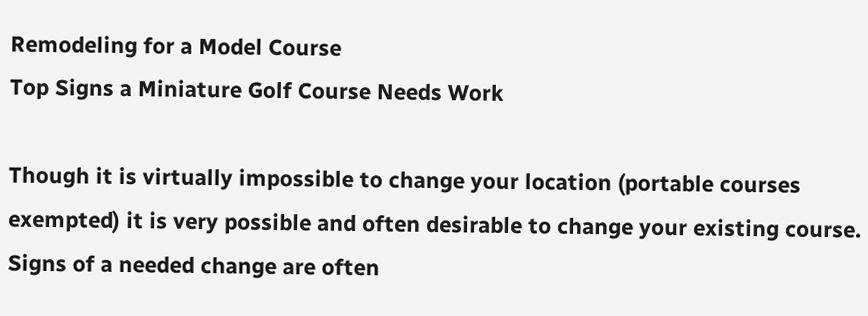Remodeling for a Model Course
Top Signs a Miniature Golf Course Needs Work

Though it is virtually impossible to change your location (portable courses exempted) it is very possible and often desirable to change your existing course.  Signs of a needed change are often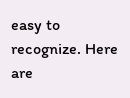easy to recognize. Here are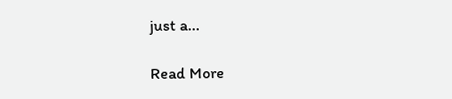just a...

Read More